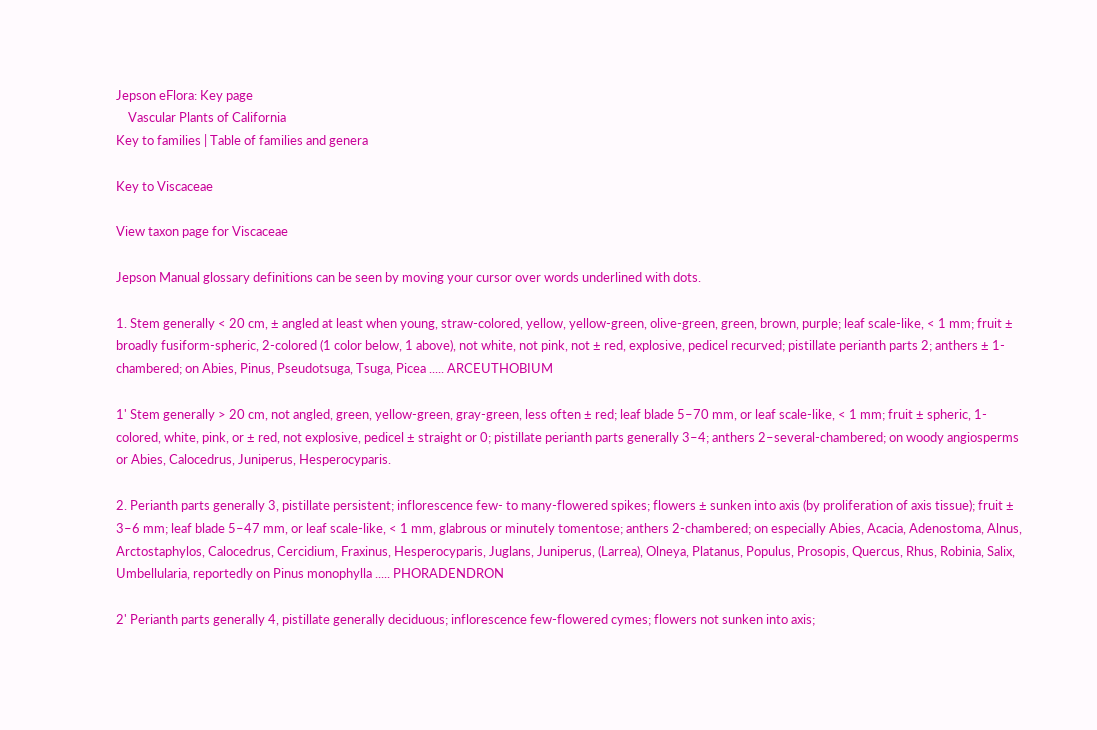Jepson eFlora: Key page
    Vascular Plants of California
Key to families | Table of families and genera

Key to Viscaceae

View taxon page for Viscaceae

Jepson Manual glossary definitions can be seen by moving your cursor over words underlined with dots.

1. Stem generally < 20 cm, ± angled at least when young, straw-colored, yellow, yellow-green, olive-green, green, brown, purple; leaf scale-like, < 1 mm; fruit ± broadly fusiform-spheric, 2-colored (1 color below, 1 above), not white, not pink, not ± red, explosive, pedicel recurved; pistillate perianth parts 2; anthers ± 1-chambered; on Abies, Pinus, Pseudotsuga, Tsuga, Picea ..... ARCEUTHOBIUM

1' Stem generally > 20 cm, not angled, green, yellow-green, gray-green, less often ± red; leaf blade 5–70 mm, or leaf scale-like, < 1 mm; fruit ± spheric, 1-colored, white, pink, or ± red, not explosive, pedicel ± straight or 0; pistillate perianth parts generally 3–4; anthers 2–several-chambered; on woody angiosperms or Abies, Calocedrus, Juniperus, Hesperocyparis.

2. Perianth parts generally 3, pistillate persistent; inflorescence few- to many-flowered spikes; flowers ± sunken into axis (by proliferation of axis tissue); fruit ± 3–6 mm; leaf blade 5–47 mm, or leaf scale-like, < 1 mm, glabrous or minutely tomentose; anthers 2-chambered; on especially Abies, Acacia, Adenostoma, Alnus, Arctostaphylos, Calocedrus, Cercidium, Fraxinus, Hesperocyparis, Juglans, Juniperus, (Larrea), Olneya, Platanus, Populus, Prosopis, Quercus, Rhus, Robinia, Salix, Umbellularia, reportedly on Pinus monophylla ..... PHORADENDRON

2' Perianth parts generally 4, pistillate generally deciduous; inflorescence few-flowered cymes; flowers not sunken into axis;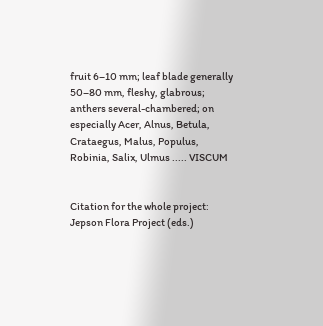fruit 6–10 mm; leaf blade generally 50–80 mm, fleshy, glabrous; anthers several-chambered; on especially Acer, Alnus, Betula, Crataegus, Malus, Populus, Robinia, Salix, Ulmus ..... VISCUM


Citation for the whole project: Jepson Flora Project (eds.)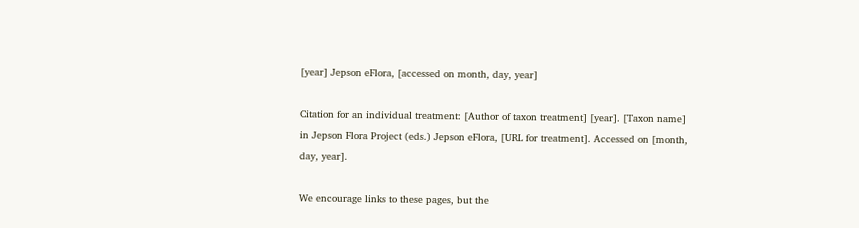[year] Jepson eFlora, [accessed on month, day, year]

Citation for an individual treatment: [Author of taxon treatment] [year]. [Taxon name] in Jepson Flora Project (eds.) Jepson eFlora, [URL for treatment]. Accessed on [month, day, year].

We encourage links to these pages, but the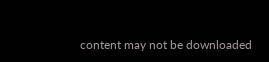content may not be downloaded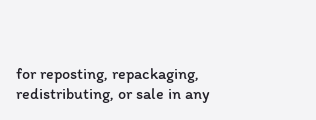for reposting, repackaging, redistributing, or sale in any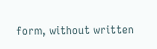form, without written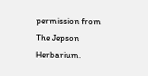permission from The Jepson Herbarium.